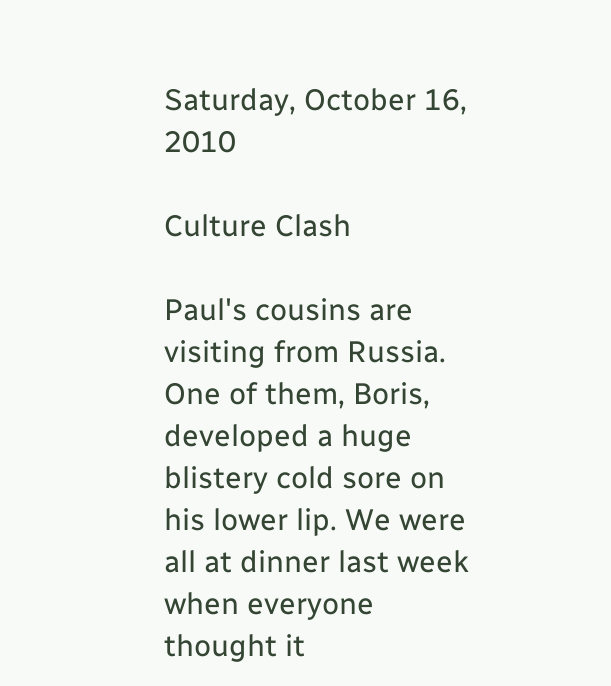Saturday, October 16, 2010

Culture Clash

Paul's cousins are visiting from Russia. One of them, Boris, developed a huge blistery cold sore on his lower lip. We were all at dinner last week when everyone thought it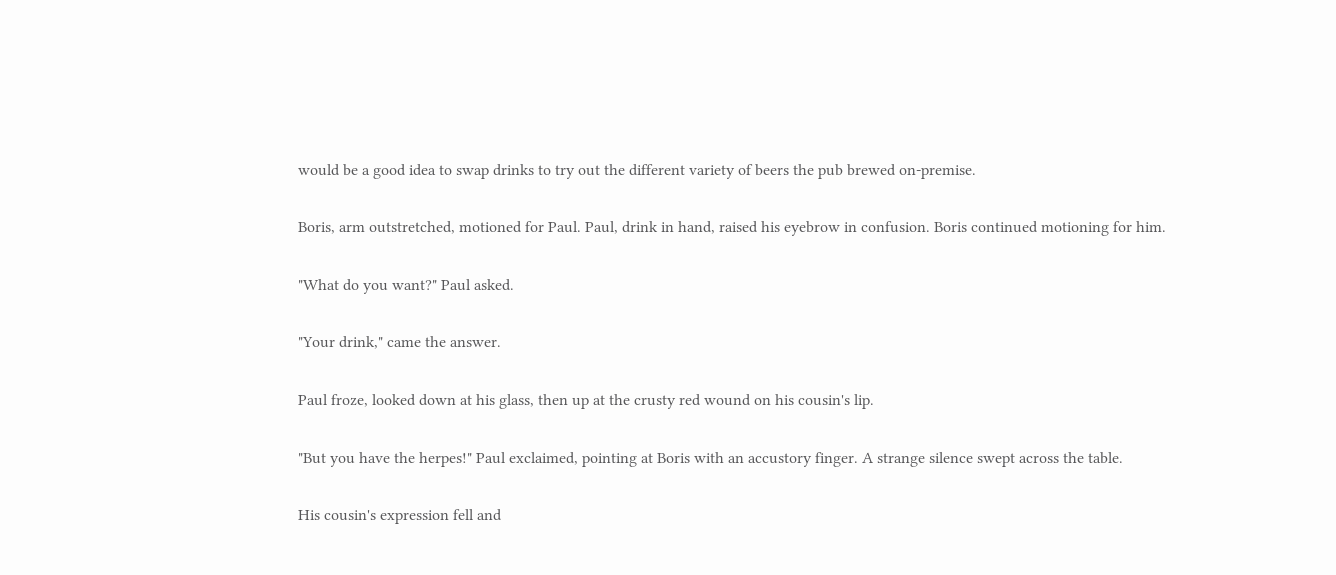would be a good idea to swap drinks to try out the different variety of beers the pub brewed on-premise.

Boris, arm outstretched, motioned for Paul. Paul, drink in hand, raised his eyebrow in confusion. Boris continued motioning for him.

"What do you want?" Paul asked.

"Your drink," came the answer.

Paul froze, looked down at his glass, then up at the crusty red wound on his cousin's lip.

"But you have the herpes!" Paul exclaimed, pointing at Boris with an accustory finger. A strange silence swept across the table.

His cousin's expression fell and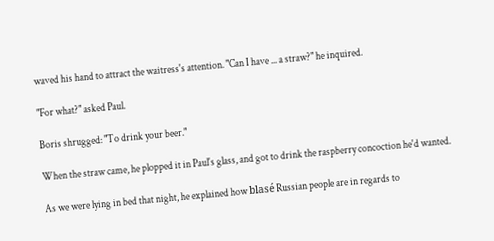waved his hand to attract the waitress's attention. "Can I have ... a straw?" he inquired.

"For what?" asked Paul.

Boris shrugged: "To drink your beer."

When the straw came, he plopped it in Paul's glass, and got to drink the raspberry concoction he'd wanted.

As we were lying in bed that night, he explained how blasé Russian people are in regards to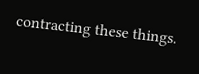contracting these things.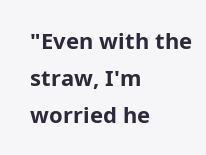"Even with the straw, I'm worried he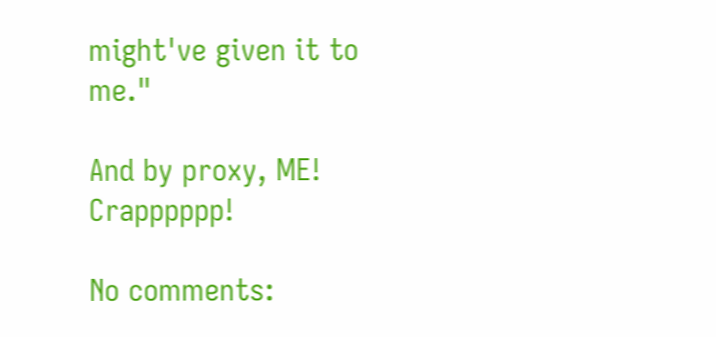might've given it to me."

And by proxy, ME! Crapppppp!

No comments: